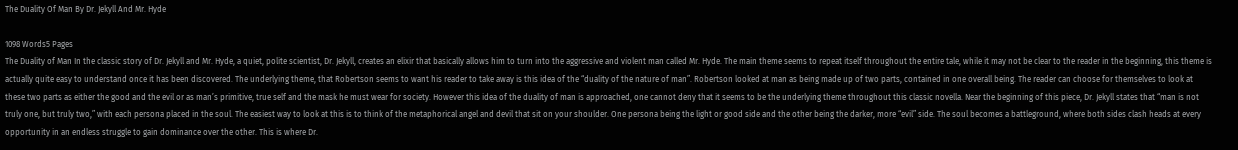The Duality Of Man By Dr. Jekyll And Mr. Hyde

1098 Words5 Pages
The Duality of Man In the classic story of Dr. Jekyll and Mr. Hyde, a quiet, polite scientist, Dr. Jekyll, creates an elixir that basically allows him to turn into the aggressive and violent man called Mr. Hyde. The main theme seems to repeat itself throughout the entire tale, while it may not be clear to the reader in the beginning, this theme is actually quite easy to understand once it has been discovered. The underlying theme, that Robertson seems to want his reader to take away is this idea of the “duality of the nature of man”. Robertson looked at man as being made up of two parts, contained in one overall being. The reader can choose for themselves to look at these two parts as either the good and the evil or as man’s primitive, true self and the mask he must wear for society. However this idea of the duality of man is approached, one cannot deny that it seems to be the underlying theme throughout this classic novella. Near the beginning of this piece, Dr. Jekyll states that “man is not truly one, but truly two,” with each persona placed in the soul. The easiest way to look at this is to think of the metaphorical angel and devil that sit on your shoulder. One persona being the light or good side and the other being the darker, more “evil” side. The soul becomes a battleground, where both sides clash heads at every opportunity in an endless struggle to gain dominance over the other. This is where Dr.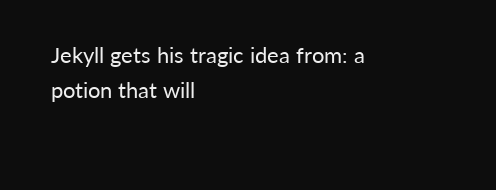Jekyll gets his tragic idea from: a potion that will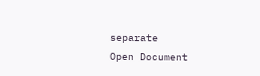separate
Open Document